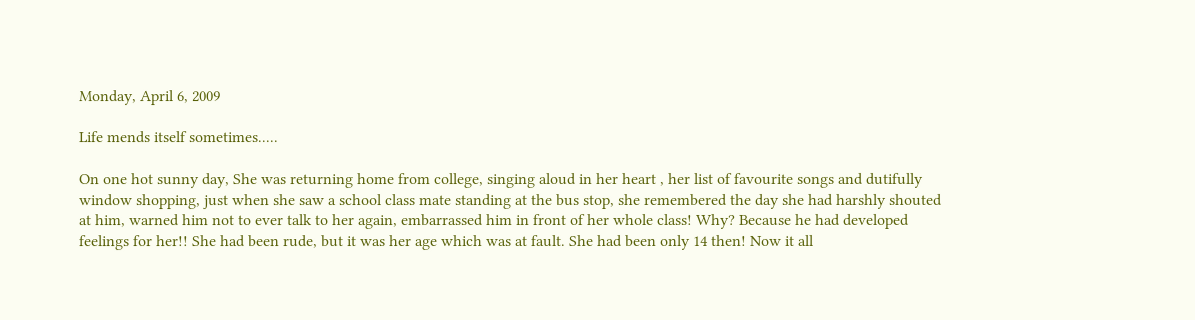Monday, April 6, 2009

Life mends itself sometimes.....

On one hot sunny day, She was returning home from college, singing aloud in her heart , her list of favourite songs and dutifully window shopping, just when she saw a school class mate standing at the bus stop, she remembered the day she had harshly shouted at him, warned him not to ever talk to her again, embarrassed him in front of her whole class! Why? Because he had developed feelings for her!! She had been rude, but it was her age which was at fault. She had been only 14 then! Now it all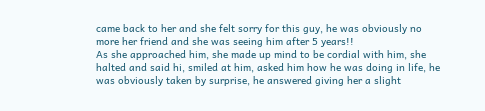came back to her and she felt sorry for this guy, he was obviously no more her friend and she was seeing him after 5 years!!
As she approached him, she made up mind to be cordial with him, she halted and said hi, smiled at him, asked him how he was doing in life, he was obviously taken by surprise, he answered giving her a slight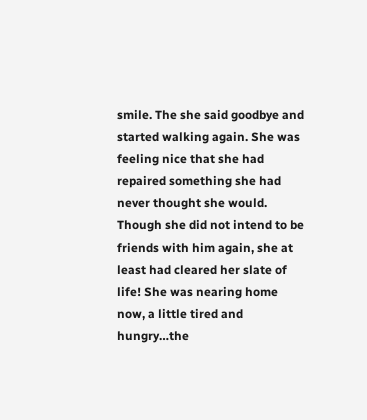smile. The she said goodbye and started walking again. She was feeling nice that she had repaired something she had never thought she would. Though she did not intend to be friends with him again, she at least had cleared her slate of life! She was nearing home now, a little tired and hungry…the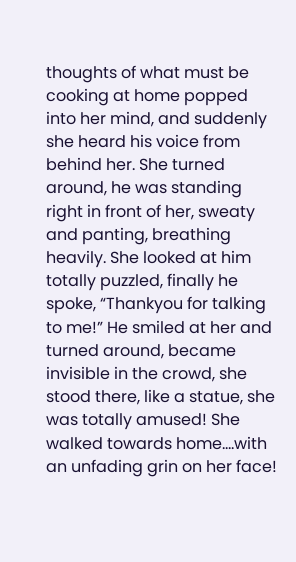thoughts of what must be cooking at home popped into her mind, and suddenly she heard his voice from behind her. She turned around, he was standing right in front of her, sweaty and panting, breathing heavily. She looked at him totally puzzled, finally he spoke, “Thankyou for talking to me!” He smiled at her and turned around, became invisible in the crowd, she stood there, like a statue, she was totally amused! She walked towards home….with an unfading grin on her face!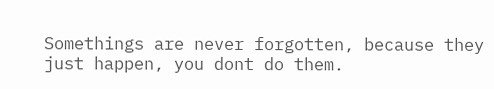Somethings are never forgotten, because they just happen, you dont do them.